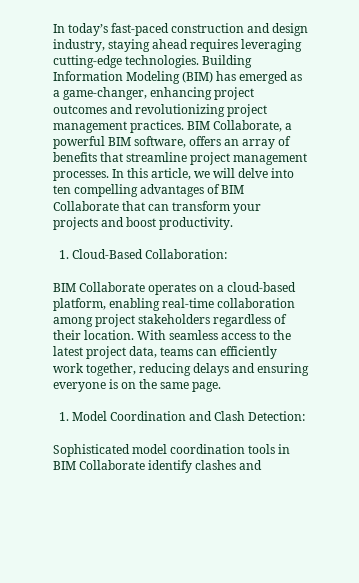In today’s fast-paced construction and design industry, staying ahead requires leveraging cutting-edge technologies. Building Information Modeling (BIM) has emerged as a game-changer, enhancing project outcomes and revolutionizing project management practices. BIM Collaborate, a powerful BIM software, offers an array of benefits that streamline project management processes. In this article, we will delve into ten compelling advantages of BIM Collaborate that can transform your projects and boost productivity.

  1. Cloud-Based Collaboration:

BIM Collaborate operates on a cloud-based platform, enabling real-time collaboration among project stakeholders regardless of their location. With seamless access to the latest project data, teams can efficiently work together, reducing delays and ensuring everyone is on the same page.

  1. Model Coordination and Clash Detection:

Sophisticated model coordination tools in BIM Collaborate identify clashes and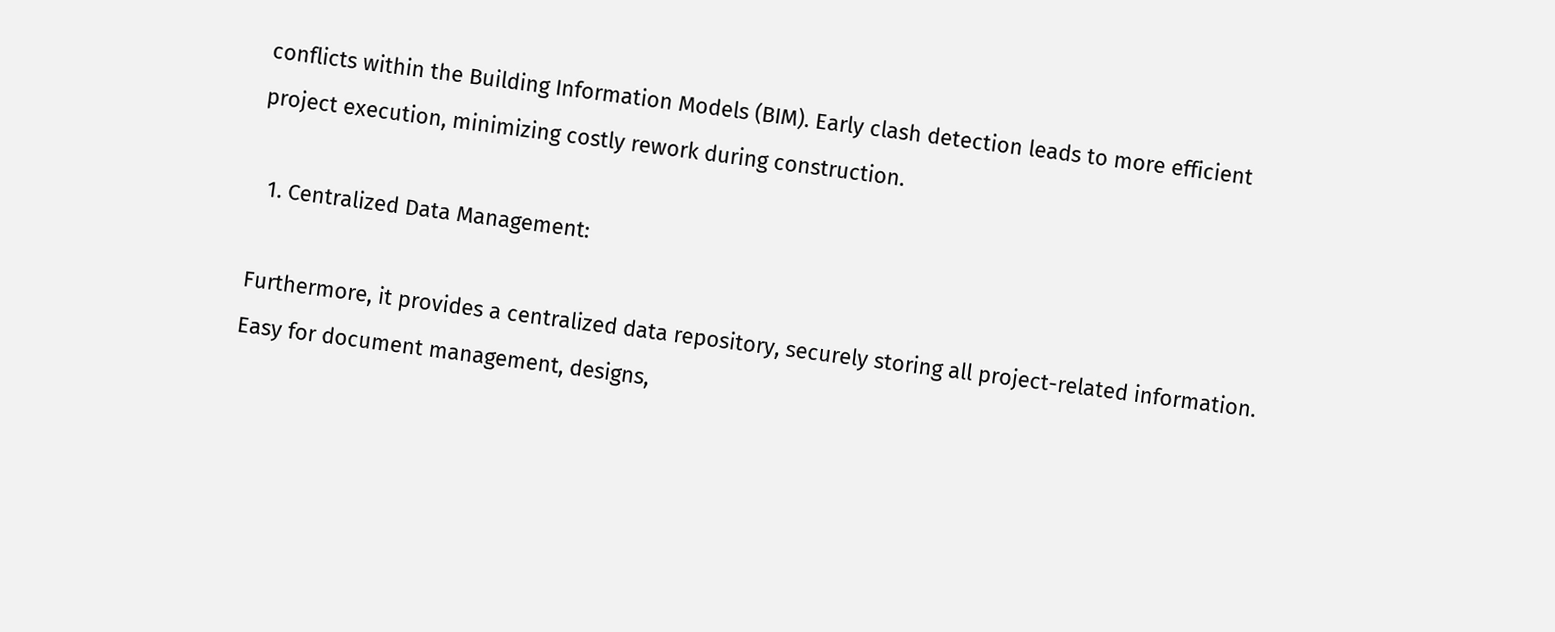conflicts within the Building Information Models (BIM). Early clash detection leads to more efficient project execution, minimizing costly rework during construction.

  1. Centralized Data Management:

Furthermore, it provides a centralized data repository, securely storing all project-related information. Easy for document management, designs,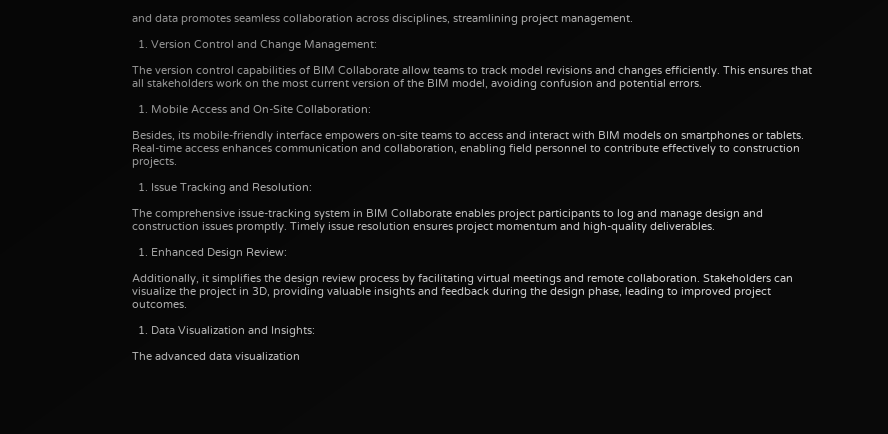and data promotes seamless collaboration across disciplines, streamlining project management.

  1. Version Control and Change Management:

The version control capabilities of BIM Collaborate allow teams to track model revisions and changes efficiently. This ensures that all stakeholders work on the most current version of the BIM model, avoiding confusion and potential errors.

  1. Mobile Access and On-Site Collaboration:

Besides, its mobile-friendly interface empowers on-site teams to access and interact with BIM models on smartphones or tablets. Real-time access enhances communication and collaboration, enabling field personnel to contribute effectively to construction projects.

  1. Issue Tracking and Resolution:

The comprehensive issue-tracking system in BIM Collaborate enables project participants to log and manage design and construction issues promptly. Timely issue resolution ensures project momentum and high-quality deliverables.

  1. Enhanced Design Review:

Additionally, it simplifies the design review process by facilitating virtual meetings and remote collaboration. Stakeholders can visualize the project in 3D, providing valuable insights and feedback during the design phase, leading to improved project outcomes.

  1. Data Visualization and Insights:

The advanced data visualization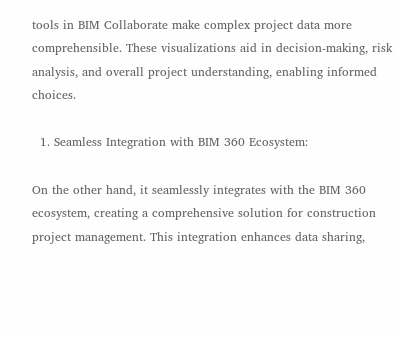tools in BIM Collaborate make complex project data more comprehensible. These visualizations aid in decision-making, risk analysis, and overall project understanding, enabling informed choices.

  1. Seamless Integration with BIM 360 Ecosystem:

On the other hand, it seamlessly integrates with the BIM 360 ecosystem, creating a comprehensive solution for construction project management. This integration enhances data sharing,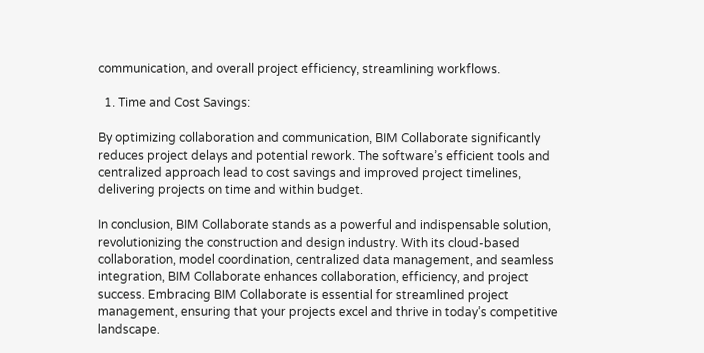communication, and overall project efficiency, streamlining workflows.

  1. Time and Cost Savings:

By optimizing collaboration and communication, BIM Collaborate significantly reduces project delays and potential rework. The software’s efficient tools and centralized approach lead to cost savings and improved project timelines, delivering projects on time and within budget.

In conclusion, BIM Collaborate stands as a powerful and indispensable solution, revolutionizing the construction and design industry. With its cloud-based collaboration, model coordination, centralized data management, and seamless integration, BIM Collaborate enhances collaboration, efficiency, and project success. Embracing BIM Collaborate is essential for streamlined project management, ensuring that your projects excel and thrive in today’s competitive landscape.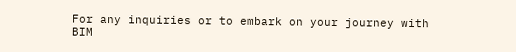For any inquiries or to embark on your journey with BIM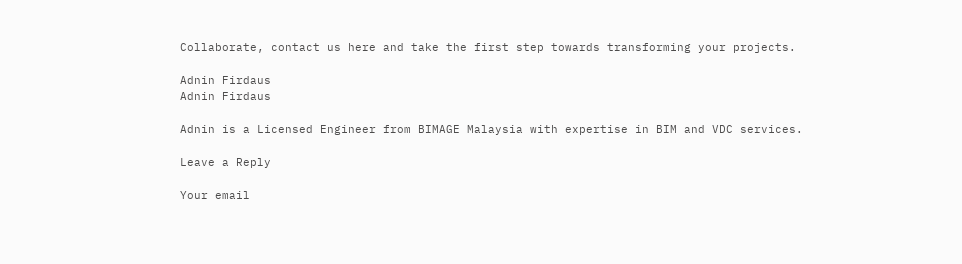Collaborate, contact us here and take the first step towards transforming your projects.

Adnin Firdaus
Adnin Firdaus

Adnin is a Licensed Engineer from BIMAGE Malaysia with expertise in BIM and VDC services.

Leave a Reply

Your email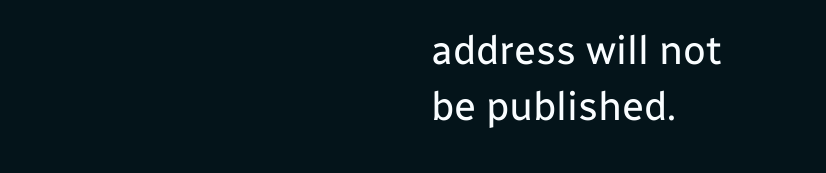address will not be published.